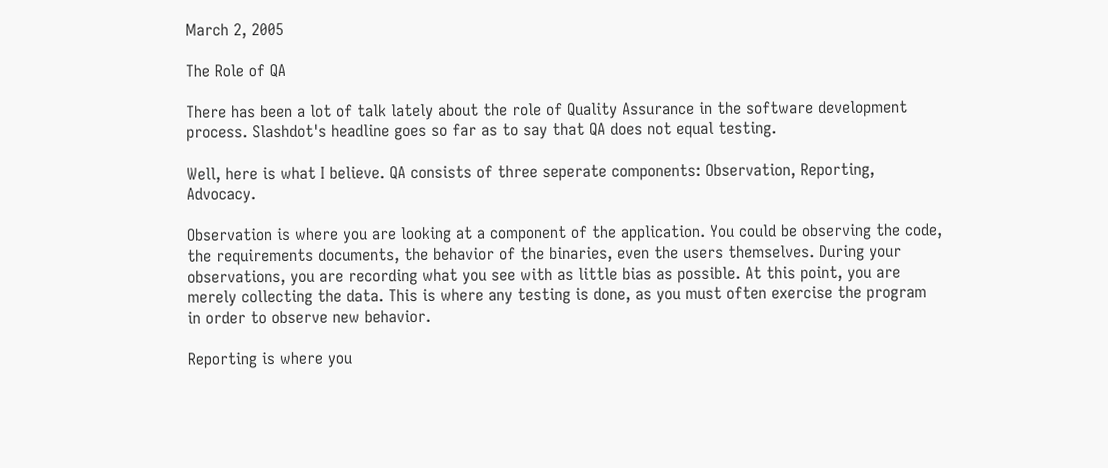March 2, 2005

The Role of QA

There has been a lot of talk lately about the role of Quality Assurance in the software development process. Slashdot's headline goes so far as to say that QA does not equal testing.

Well, here is what I believe. QA consists of three seperate components: Observation, Reporting, Advocacy.

Observation is where you are looking at a component of the application. You could be observing the code, the requirements documents, the behavior of the binaries, even the users themselves. During your observations, you are recording what you see with as little bias as possible. At this point, you are merely collecting the data. This is where any testing is done, as you must often exercise the program in order to observe new behavior.

Reporting is where you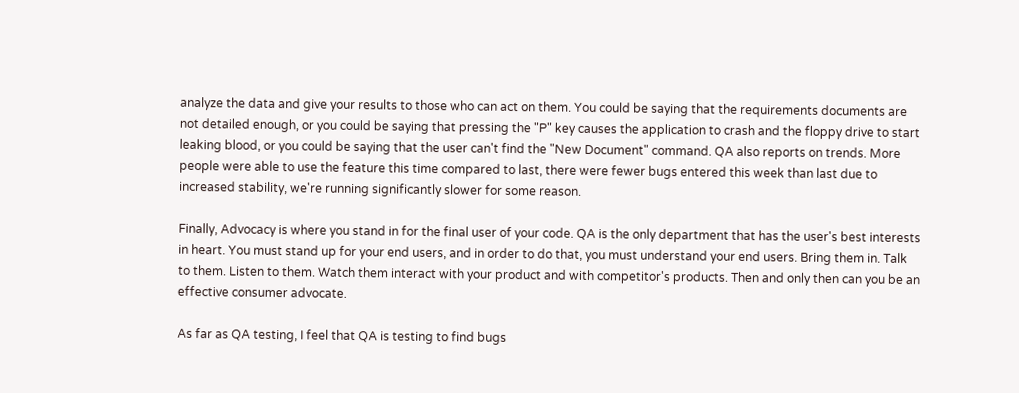analyze the data and give your results to those who can act on them. You could be saying that the requirements documents are not detailed enough, or you could be saying that pressing the "P" key causes the application to crash and the floppy drive to start leaking blood, or you could be saying that the user can't find the "New Document" command. QA also reports on trends. More people were able to use the feature this time compared to last, there were fewer bugs entered this week than last due to increased stability, we're running significantly slower for some reason.

Finally, Advocacy is where you stand in for the final user of your code. QA is the only department that has the user's best interests in heart. You must stand up for your end users, and in order to do that, you must understand your end users. Bring them in. Talk to them. Listen to them. Watch them interact with your product and with competitor's products. Then and only then can you be an effective consumer advocate.

As far as QA testing, I feel that QA is testing to find bugs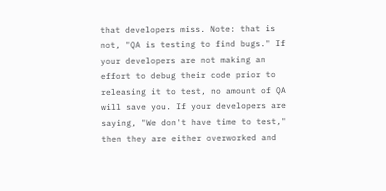that developers miss. Note: that is not, "QA is testing to find bugs." If your developers are not making an effort to debug their code prior to releasing it to test, no amount of QA will save you. If your developers are saying, "We don't have time to test," then they are either overworked and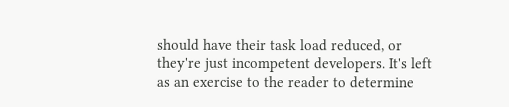should have their task load reduced, or they're just incompetent developers. It's left as an exercise to the reader to determine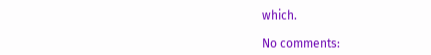which.

No comments: